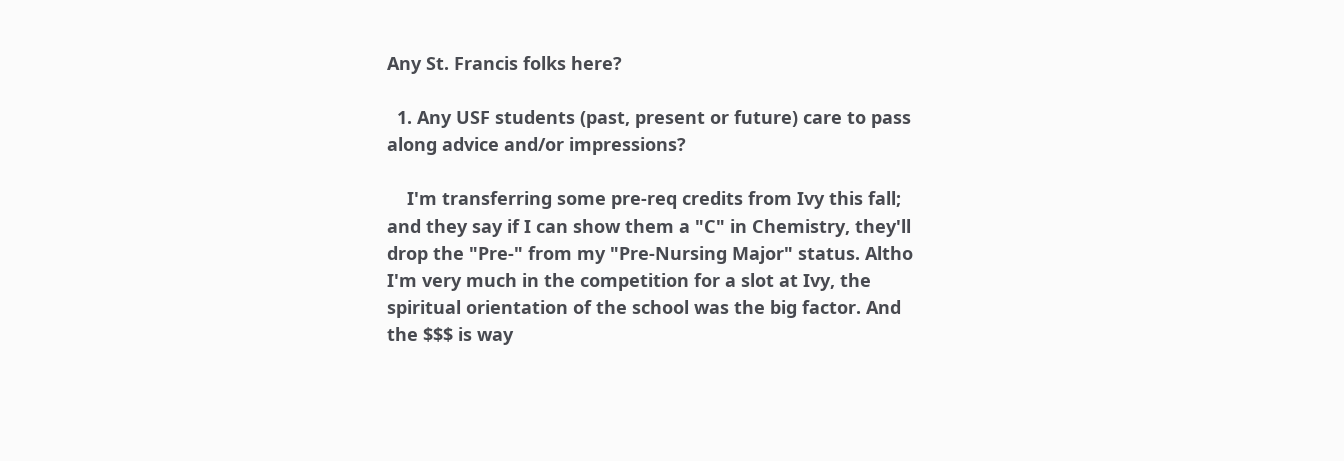Any St. Francis folks here?

  1. Any USF students (past, present or future) care to pass along advice and/or impressions?

    I'm transferring some pre-req credits from Ivy this fall; and they say if I can show them a "C" in Chemistry, they'll drop the "Pre-" from my "Pre-Nursing Major" status. Altho I'm very much in the competition for a slot at Ivy, the spiritual orientation of the school was the big factor. And the $$$ is way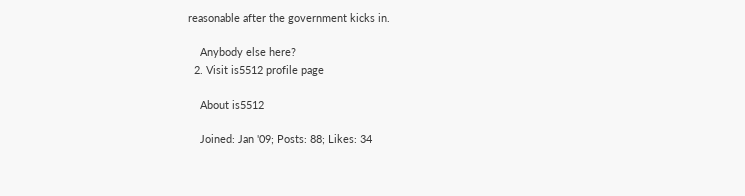reasonable after the government kicks in.

    Anybody else here?
  2. Visit is5512 profile page

    About is5512

    Joined: Jan '09; Posts: 88; Likes: 34